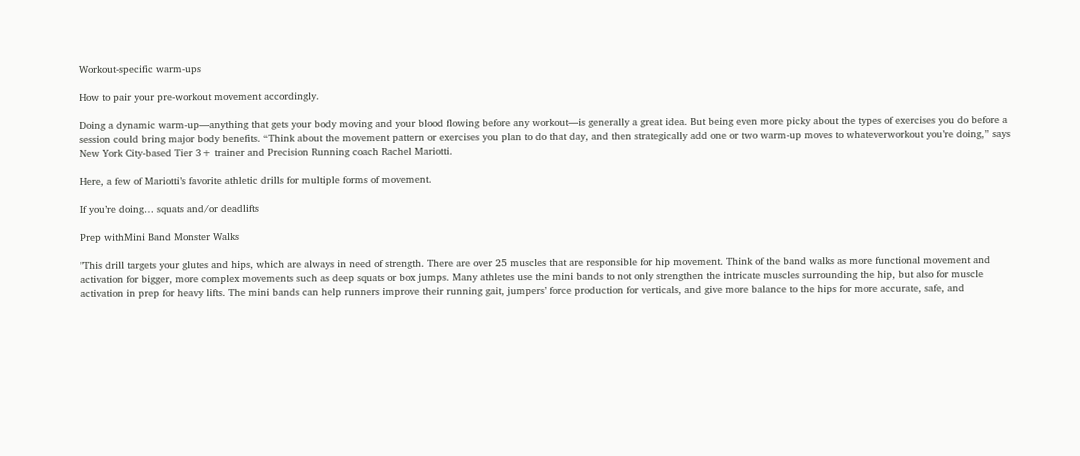Workout-specific warm-ups

How to pair your pre-workout movement accordingly.

Doing a dynamic warm-up—anything that gets your body moving and your blood flowing before any workout—is generally a great idea. But being even more picky about the types of exercises you do before a session could bring major body benefits. “Think about the movement pattern or exercises you plan to do that day, and then strategically add one or two warm-up moves to whateverworkout you’re doing,” says New York City-based Tier 3+ trainer and Precision Running coach Rachel Mariotti.

Here, a few of Mariotti’s favorite athletic drills for multiple forms of movement.

If you’re doing… squats and/or deadlifts

Prep withMini Band Monster Walks

"This drill targets your glutes and hips, which are always in need of strength. There are over 25 muscles that are responsible for hip movement. Think of the band walks as more functional movement and activation for bigger, more complex movements such as deep squats or box jumps. Many athletes use the mini bands to not only strengthen the intricate muscles surrounding the hip, but also for muscle activation in prep for heavy lifts. The mini bands can help runners improve their running gait, jumpers’ force production for verticals, and give more balance to the hips for more accurate, safe, and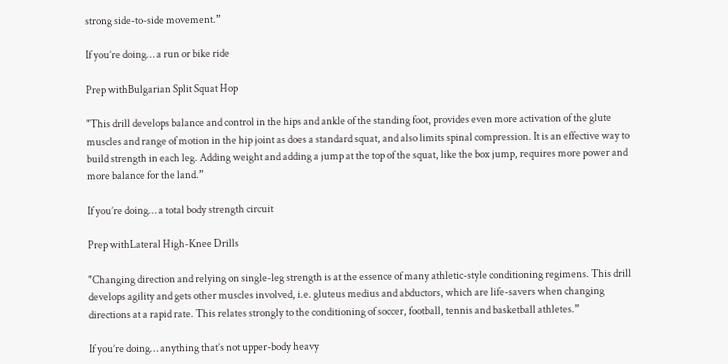strong side-to-side movement.”

If you’re doing… a run or bike ride

Prep withBulgarian Split Squat Hop

"This drill develops balance and control in the hips and ankle of the standing foot, provides even more activation of the glute muscles and range of motion in the hip joint as does a standard squat, and also limits spinal compression. It is an effective way to build strength in each leg. Adding weight and adding a jump at the top of the squat, like the box jump, requires more power and more balance for the land.”

If you’re doing… a total body strength circuit

Prep withLateral High-Knee Drills

"Changing direction and relying on single-leg strength is at the essence of many athletic-style conditioning regimens. This drill develops agility and gets other muscles involved, i.e. gluteus medius and abductors, which are life-savers when changing directions at a rapid rate. This relates strongly to the conditioning of soccer, football, tennis and basketball athletes.”

If you’re doing… anything that’s not upper-body heavy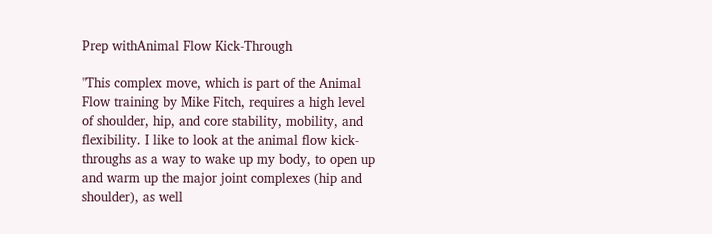Prep withAnimal Flow Kick-Through

"This complex move, which is part of the Animal Flow training by Mike Fitch, requires a high level of shoulder, hip, and core stability, mobility, and flexibility. I like to look at the animal flow kick-throughs as a way to wake up my body, to open up and warm up the major joint complexes (hip and shoulder), as well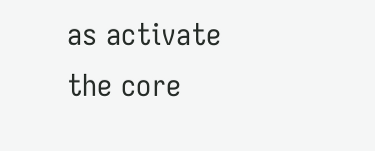as activate the core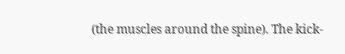(the muscles around the spine). The kick-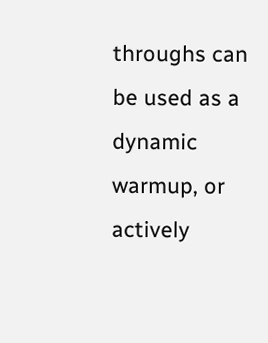throughs can be used as a dynamic warmup, or actively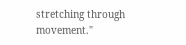stretching through movement."